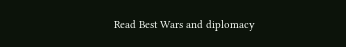Read Best Wars and diplomacy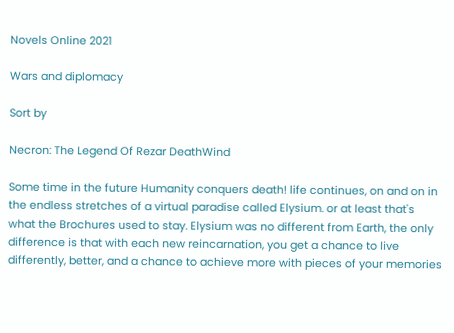Novels Online 2021

Wars and diplomacy

Sort by

Necron: The Legend Of Rezar DeathWind

Some time in the future Humanity conquers death! life continues, on and on in the endless stretches of a virtual paradise called Elysium. or at least that's what the Brochures used to stay. Elysium was no different from Earth, the only difference is that with each new reincarnation, you get a chance to live differently, better, and a chance to achieve more with pieces of your memories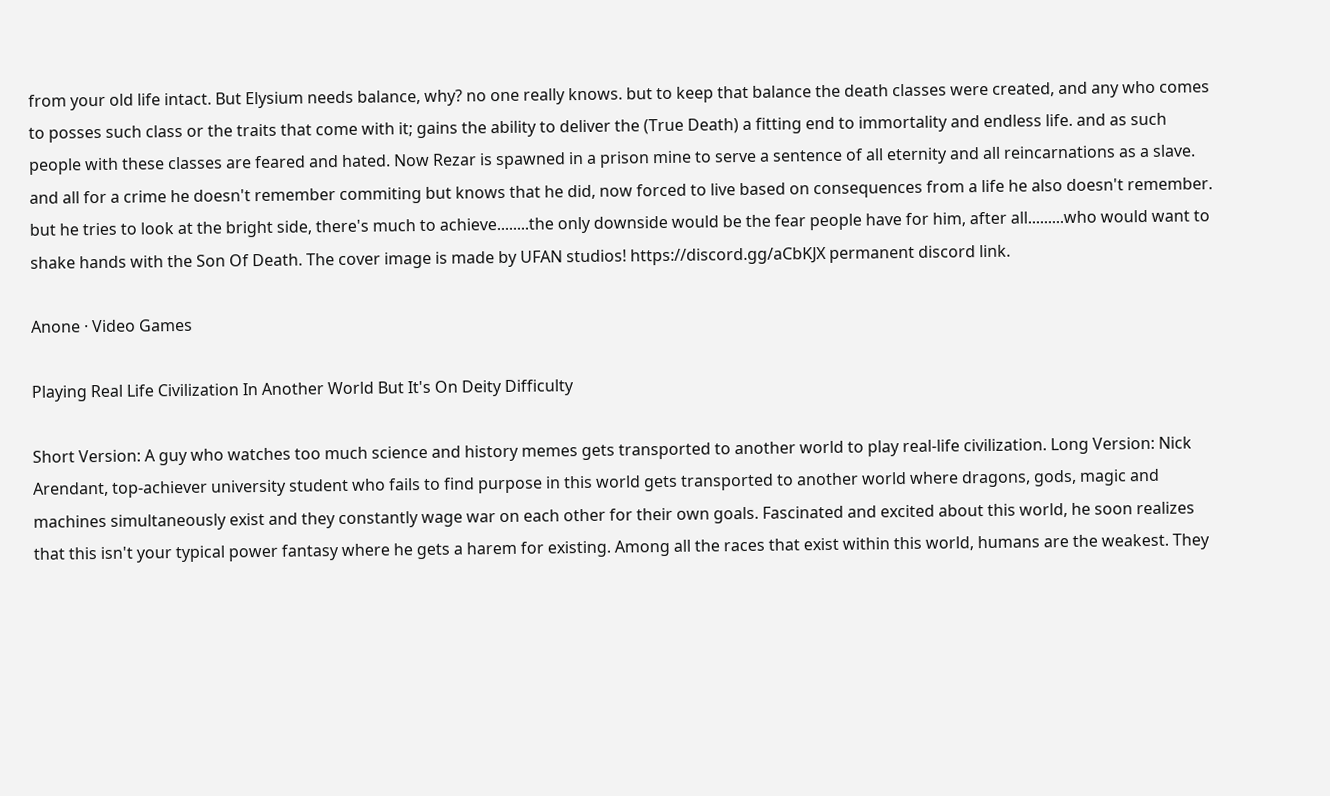from your old life intact. But Elysium needs balance, why? no one really knows. but to keep that balance the death classes were created, and any who comes to posses such class or the traits that come with it; gains the ability to deliver the (True Death) a fitting end to immortality and endless life. and as such people with these classes are feared and hated. Now Rezar is spawned in a prison mine to serve a sentence of all eternity and all reincarnations as a slave. and all for a crime he doesn't remember commiting but knows that he did, now forced to live based on consequences from a life he also doesn't remember. but he tries to look at the bright side, there's much to achieve........the only downside would be the fear people have for him, after all.........who would want to shake hands with the Son Of Death. The cover image is made by UFAN studios! https://discord.gg/aCbKJX permanent discord link.

Anone · Video Games

Playing Real Life Civilization In Another World But It's On Deity Difficulty

Short Version: A guy who watches too much science and history memes gets transported to another world to play real-life civilization. Long Version: Nick Arendant, top-achiever university student who fails to find purpose in this world gets transported to another world where dragons, gods, magic and machines simultaneously exist and they constantly wage war on each other for their own goals. Fascinated and excited about this world, he soon realizes that this isn't your typical power fantasy where he gets a harem for existing. Among all the races that exist within this world, humans are the weakest. They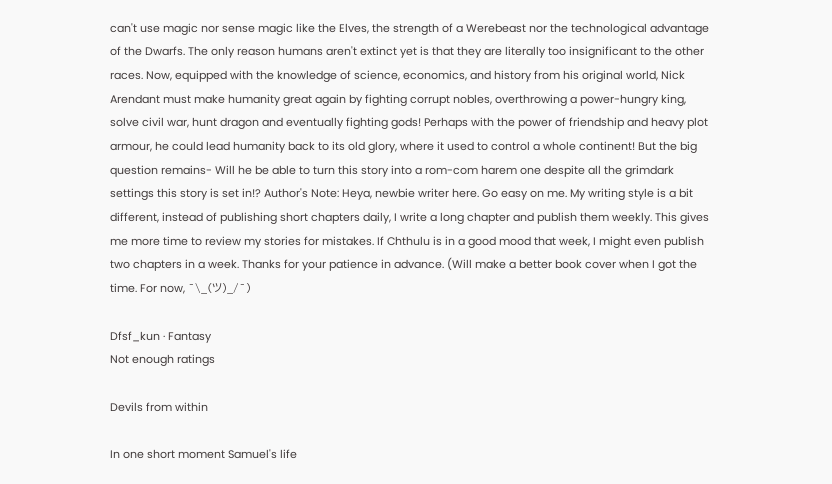can't use magic nor sense magic like the Elves, the strength of a Werebeast nor the technological advantage of the Dwarfs. The only reason humans aren't extinct yet is that they are literally too insignificant to the other races. Now, equipped with the knowledge of science, economics, and history from his original world, Nick Arendant must make humanity great again by fighting corrupt nobles, overthrowing a power-hungry king, solve civil war, hunt dragon and eventually fighting gods! Perhaps with the power of friendship and heavy plot armour, he could lead humanity back to its old glory, where it used to control a whole continent! But the big question remains- Will he be able to turn this story into a rom-com harem one despite all the grimdark settings this story is set in!? Author's Note: Heya, newbie writer here. Go easy on me. My writing style is a bit different, instead of publishing short chapters daily, I write a long chapter and publish them weekly. This gives me more time to review my stories for mistakes. If Chthulu is in a good mood that week, I might even publish two chapters in a week. Thanks for your patience in advance. (Will make a better book cover when I got the time. For now, ¯\_(ツ)_/¯)

Dfsf_kun · Fantasy
Not enough ratings

Devils from within

In one short moment Samuel's life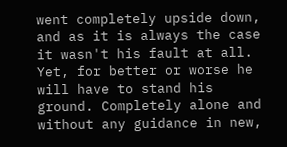went completely upside down, and as it is always the case it wasn't his fault at all. Yet, for better or worse he will have to stand his ground. Completely alone and without any guidance in new,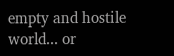empty and hostile world... or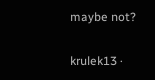maybe not?

krulek13 ·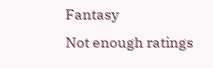Fantasy
Not enough ratings